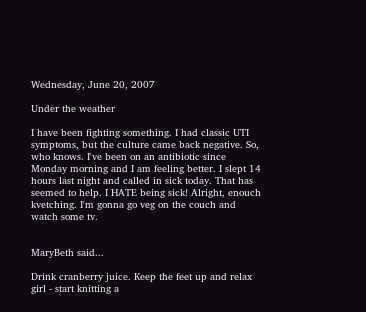Wednesday, June 20, 2007

Under the weather

I have been fighting something. I had classic UTI symptoms, but the culture came back negative. So, who knows. I've been on an antibiotic since Monday morning and I am feeling better. I slept 14 hours last night and called in sick today. That has seemed to help. I HATE being sick! Alright, enouch kvetching. I'm gonna go veg on the couch and watch some tv.


MaryBeth said...

Drink cranberry juice. Keep the feet up and relax girl - start knitting a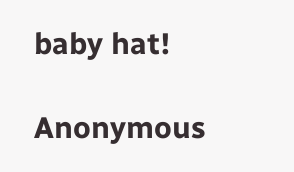baby hat!

Anonymous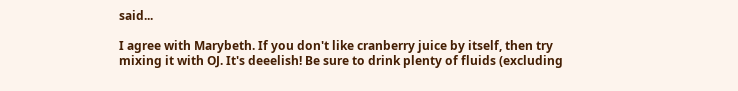said...

I agree with Marybeth. If you don't like cranberry juice by itself, then try mixing it with OJ. It's deeelish! Be sure to drink plenty of fluids (excluding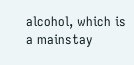alcohol, which is a mainstay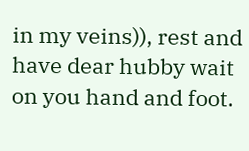in my veins)), rest and have dear hubby wait on you hand and foot.